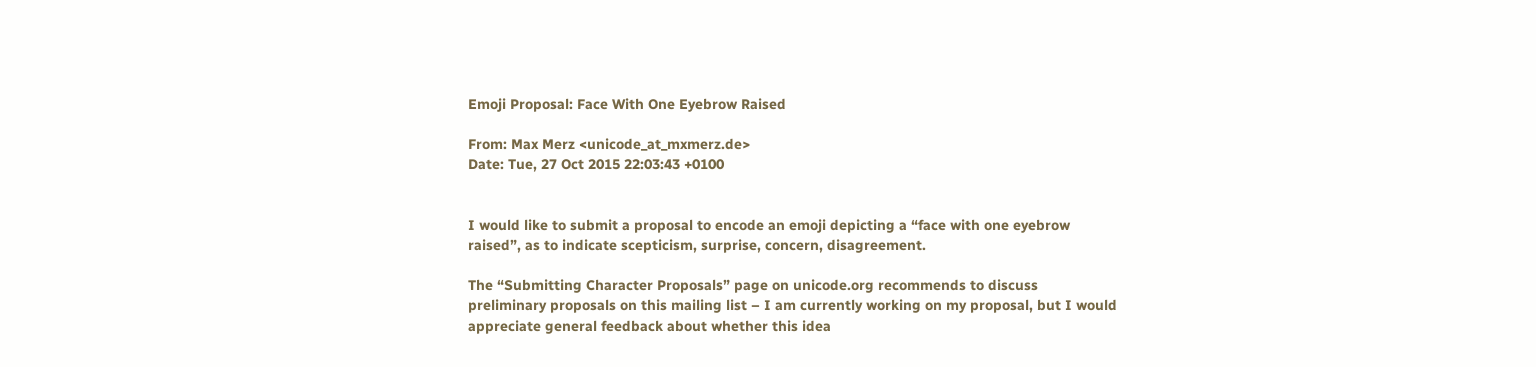Emoji Proposal: Face With One Eyebrow Raised

From: Max Merz <unicode_at_mxmerz.de>
Date: Tue, 27 Oct 2015 22:03:43 +0100


I would like to submit a proposal to encode an emoji depicting a “face with one eyebrow raised”, as to indicate scepticism, surprise, concern, disagreement.

The “Submitting Character Proposals” page on unicode.org recommends to discuss preliminary proposals on this mailing list – I am currently working on my proposal, but I would appreciate general feedback about whether this idea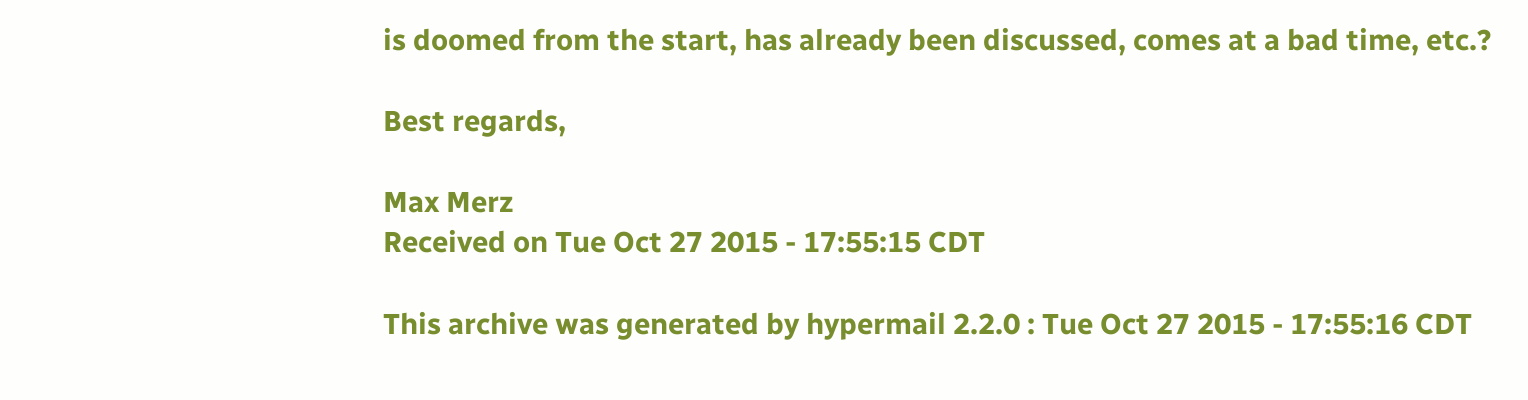is doomed from the start, has already been discussed, comes at a bad time, etc.?

Best regards,

Max Merz
Received on Tue Oct 27 2015 - 17:55:15 CDT

This archive was generated by hypermail 2.2.0 : Tue Oct 27 2015 - 17:55:16 CDT